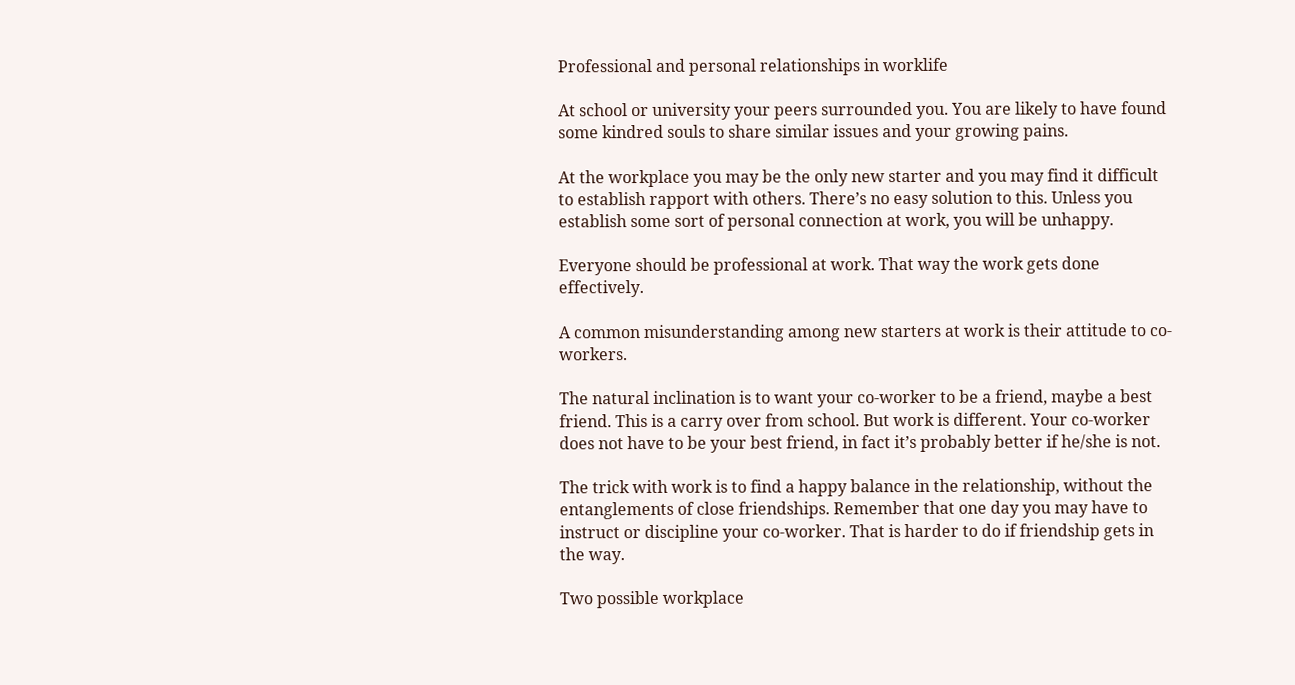Professional and personal relationships in worklife

At school or university your peers surrounded you. You are likely to have found some kindred souls to share similar issues and your growing pains.

At the workplace you may be the only new starter and you may find it difficult to establish rapport with others. There’s no easy solution to this. Unless you establish some sort of personal connection at work, you will be unhappy.

Everyone should be professional at work. That way the work gets done effectively.

A common misunderstanding among new starters at work is their attitude to co-workers.

The natural inclination is to want your co-worker to be a friend, maybe a best friend. This is a carry over from school. But work is different. Your co-worker does not have to be your best friend, in fact it’s probably better if he/she is not.

The trick with work is to find a happy balance in the relationship, without the entanglements of close friendships. Remember that one day you may have to instruct or discipline your co-worker. That is harder to do if friendship gets in the way.

Two possible workplace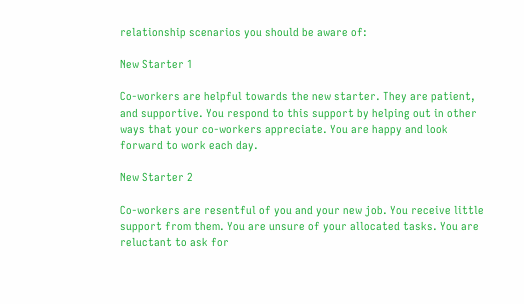relationship scenarios you should be aware of:

New Starter 1

Co-workers are helpful towards the new starter. They are patient, and supportive. You respond to this support by helping out in other ways that your co-workers appreciate. You are happy and look forward to work each day.

New Starter 2

Co-workers are resentful of you and your new job. You receive little support from them. You are unsure of your allocated tasks. You are reluctant to ask for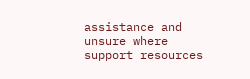assistance and unsure where support resources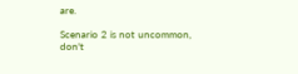are.

Scenario 2 is not uncommon, don't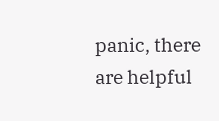panic, there are helpful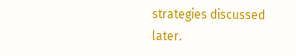strategies discussed later.